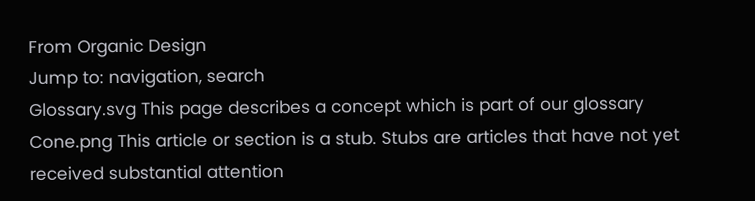From Organic Design
Jump to: navigation, search
Glossary.svg This page describes a concept which is part of our glossary
Cone.png This article or section is a stub. Stubs are articles that have not yet received substantial attention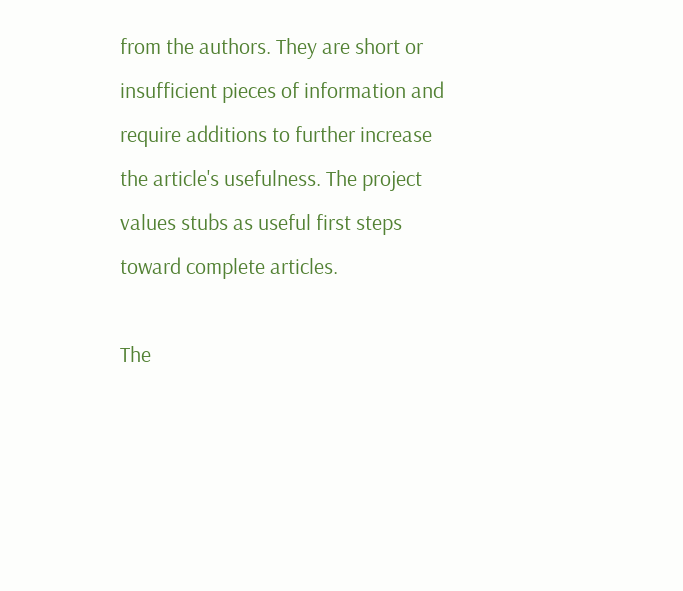from the authors. They are short or insufficient pieces of information and require additions to further increase the article's usefulness. The project values stubs as useful first steps toward complete articles.

The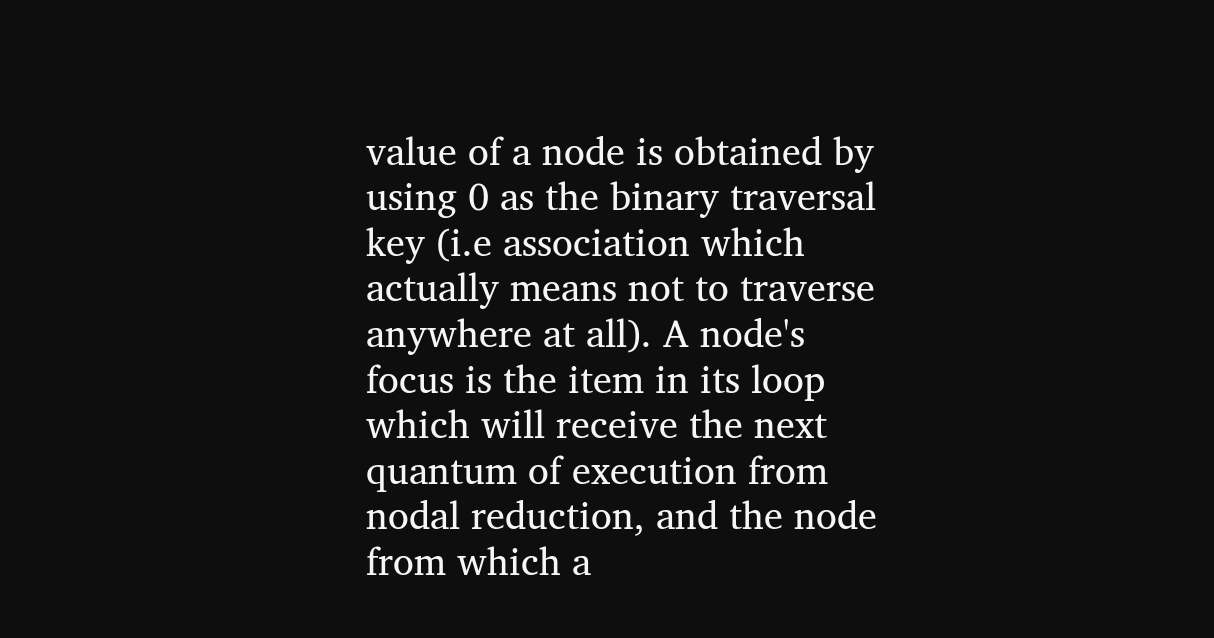value of a node is obtained by using 0 as the binary traversal key (i.e association which actually means not to traverse anywhere at all). A node's focus is the item in its loop which will receive the next quantum of execution from nodal reduction, and the node from which a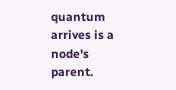quantum arrives is a node's parent.